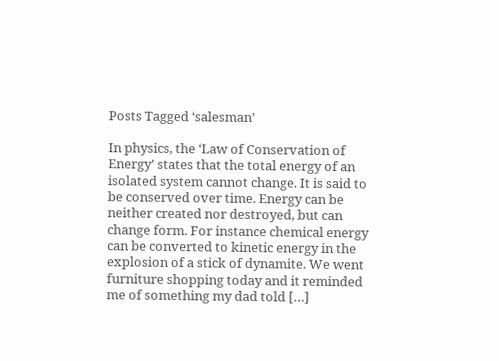Posts Tagged ‘salesman’

In physics, the ‘Law of Conservation of Energy’ states that the total energy of an isolated system cannot change. It is said to be conserved over time. Energy can be neither created nor destroyed, but can change form. For instance chemical energy can be converted to kinetic energy in the explosion of a stick of dynamite. We went furniture shopping today and it reminded me of something my dad told […]